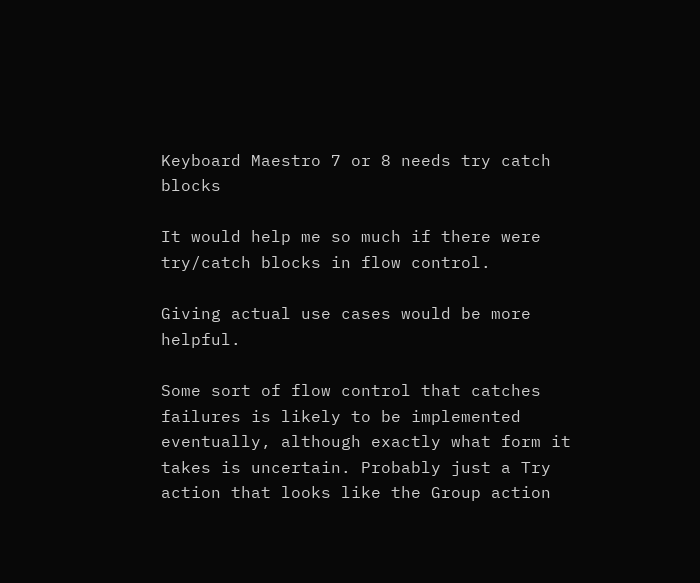Keyboard Maestro 7 or 8 needs try catch blocks

It would help me so much if there were try/catch blocks in flow control.

Giving actual use cases would be more helpful.

Some sort of flow control that catches failures is likely to be implemented eventually, although exactly what form it takes is uncertain. Probably just a Try action that looks like the Group action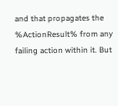and that propagates the %ActionResult% from any failing action within it. But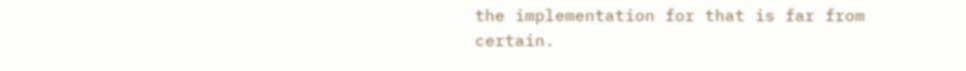the implementation for that is far from certain.